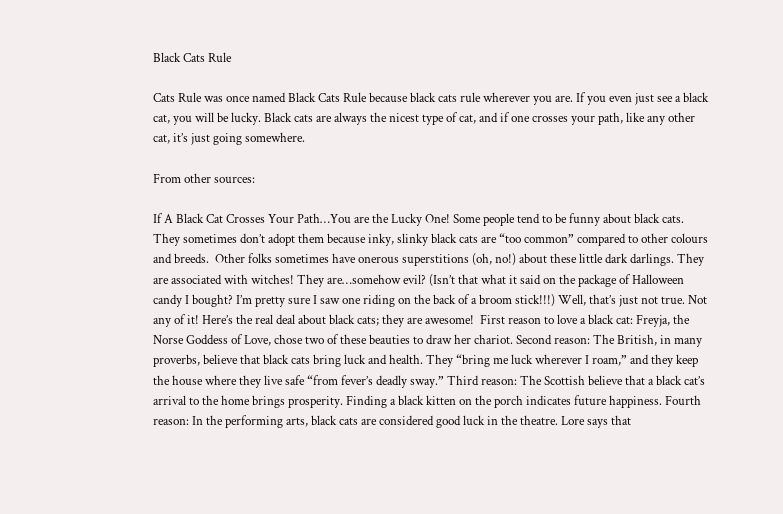Black Cats Rule

Cats Rule was once named Black Cats Rule because black cats rule wherever you are. If you even just see a black cat, you will be lucky. Black cats are always the nicest type of cat, and if one crosses your path, like any other cat, it’s just going somewhere.

From other sources:

If A Black Cat Crosses Your Path…You are the Lucky One! Some people tend to be funny about black cats.  They sometimes don’t adopt them because inky, slinky black cats are “too common” compared to other colours and breeds.  Other folks sometimes have onerous superstitions (oh, no!) about these little dark darlings. They are associated with witches! They are…somehow evil? (Isn’t that what it said on the package of Halloween candy I bought? I’m pretty sure I saw one riding on the back of a broom stick!!!) Well, that’s just not true. Not any of it! Here’s the real deal about black cats; they are awesome!  First reason to love a black cat: Freyja, the Norse Goddess of Love, chose two of these beauties to draw her chariot. Second reason: The British, in many proverbs, believe that black cats bring luck and health. They “bring me luck wherever I roam,” and they keep the house where they live safe “from fever’s deadly sway.” Third reason: The Scottish believe that a black cat’s arrival to the home brings prosperity. Finding a black kitten on the porch indicates future happiness. Fourth reason: In the performing arts, black cats are considered good luck in the theatre. Lore says that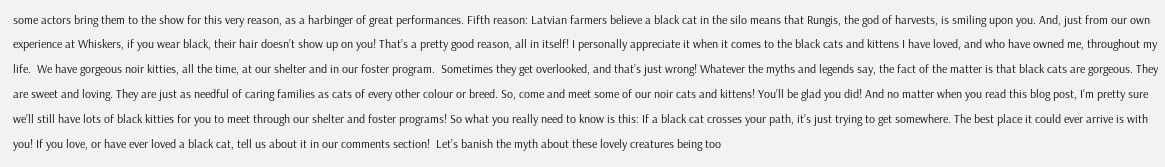some actors bring them to the show for this very reason, as a harbinger of great performances. Fifth reason: Latvian farmers believe a black cat in the silo means that Rungis, the god of harvests, is smiling upon you. And, just from our own experience at Whiskers, if you wear black, their hair doesn’t show up on you! That’s a pretty good reason, all in itself! I personally appreciate it when it comes to the black cats and kittens I have loved, and who have owned me, throughout my life.  We have gorgeous noir kitties, all the time, at our shelter and in our foster program.  Sometimes they get overlooked, and that’s just wrong! Whatever the myths and legends say, the fact of the matter is that black cats are gorgeous. They are sweet and loving. They are just as needful of caring families as cats of every other colour or breed. So, come and meet some of our noir cats and kittens! You’ll be glad you did! And no matter when you read this blog post, I’m pretty sure we’ll still have lots of black kitties for you to meet through our shelter and foster programs! So what you really need to know is this: If a black cat crosses your path, it’s just trying to get somewhere. The best place it could ever arrive is with you! If you love, or have ever loved a black cat, tell us about it in our comments section!  Let’s banish the myth about these lovely creatures being too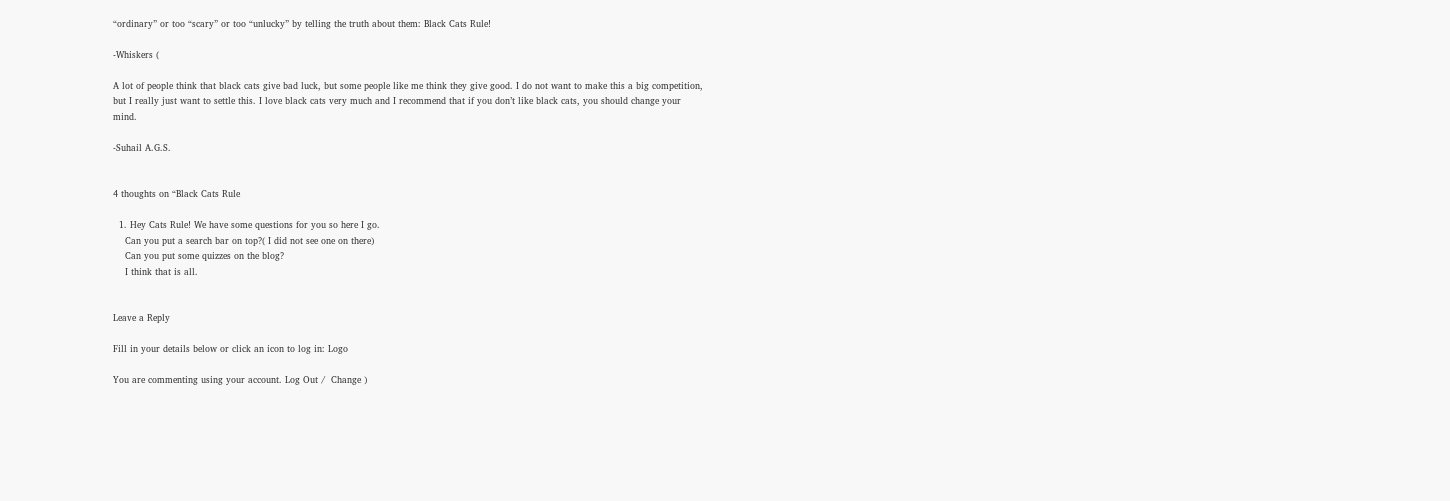“ordinary” or too “scary” or too “unlucky” by telling the truth about them: Black Cats Rule!

-Whiskers (

A lot of people think that black cats give bad luck, but some people like me think they give good. I do not want to make this a big competition, but I really just want to settle this. I love black cats very much and I recommend that if you don’t like black cats, you should change your mind.

-Suhail A.G.S.


4 thoughts on “Black Cats Rule

  1. Hey Cats Rule! We have some questions for you so here I go.
    Can you put a search bar on top?( I did not see one on there)
    Can you put some quizzes on the blog?
    I think that is all.


Leave a Reply

Fill in your details below or click an icon to log in: Logo

You are commenting using your account. Log Out /  Change )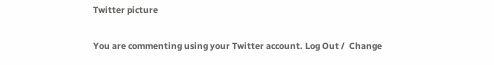Twitter picture

You are commenting using your Twitter account. Log Out /  Change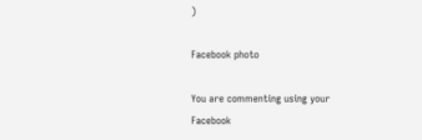)

Facebook photo

You are commenting using your Facebook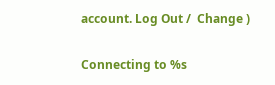account. Log Out /  Change )

Connecting to %s